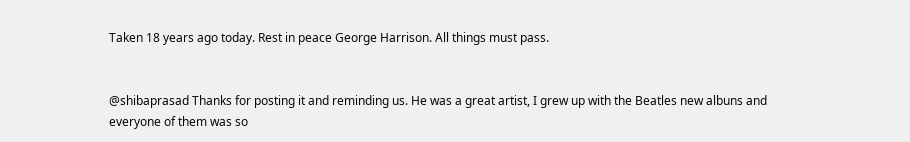Taken 18 years ago today. Rest in peace George Harrison. All things must pass.


@shibaprasad Thanks for posting it and reminding us. He was a great artist, I grew up with the Beatles new albuns and everyone of them was so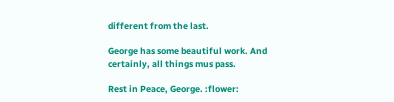different from the last.

George has some beautiful work. And certainly, all things mus pass.

Rest in Peace, George. :flower: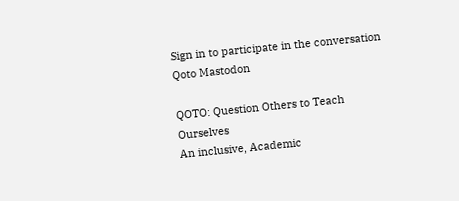Sign in to participate in the conversation
Qoto Mastodon

QOTO: Question Others to Teach Ourselves
An inclusive, Academic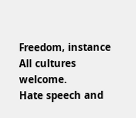Freedom, instance
All cultures welcome.
Hate speech and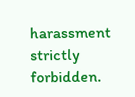harassment strictly forbidden.